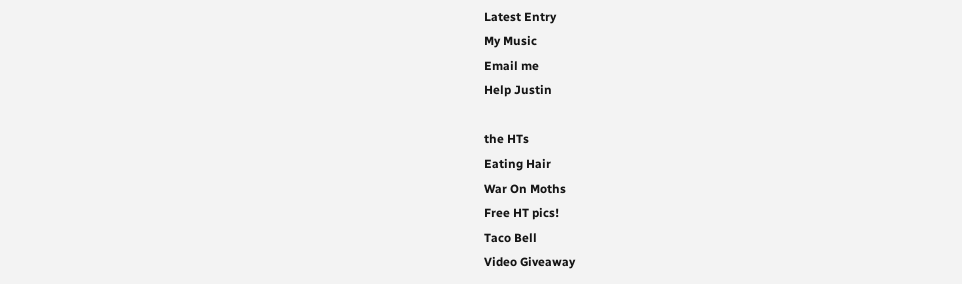Latest Entry
My Music
Email me
Help Justin

the HTs
Eating Hair
War On Moths
Free HT pics!
Taco Bell
Video Giveaway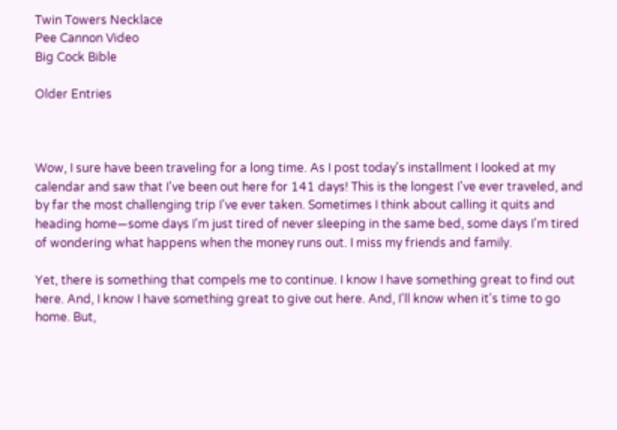Twin Towers Necklace
Pee Cannon Video
Big Cock Bible

Older Entries



Wow, I sure have been traveling for a long time. As I post today's installment I looked at my calendar and saw that I've been out here for 141 days! This is the longest I've ever traveled, and by far the most challenging trip I've ever taken. Sometimes I think about calling it quits and heading home—some days I'm just tired of never sleeping in the same bed, some days I'm tired of wondering what happens when the money runs out. I miss my friends and family.

Yet, there is something that compels me to continue. I know I have something great to find out here. And, I know I have something great to give out here. And, I'll know when it's time to go home. But,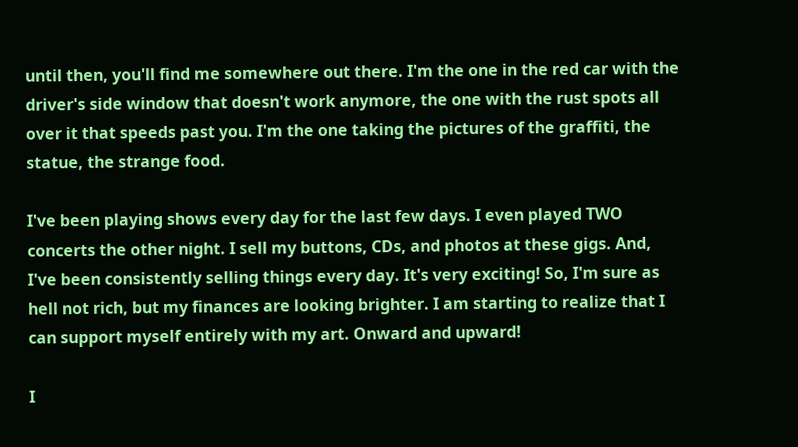until then, you'll find me somewhere out there. I'm the one in the red car with the driver's side window that doesn't work anymore, the one with the rust spots all over it that speeds past you. I'm the one taking the pictures of the graffiti, the statue, the strange food.

I've been playing shows every day for the last few days. I even played TWO concerts the other night. I sell my buttons, CDs, and photos at these gigs. And, I've been consistently selling things every day. It's very exciting! So, I'm sure as hell not rich, but my finances are looking brighter. I am starting to realize that I can support myself entirely with my art. Onward and upward!

I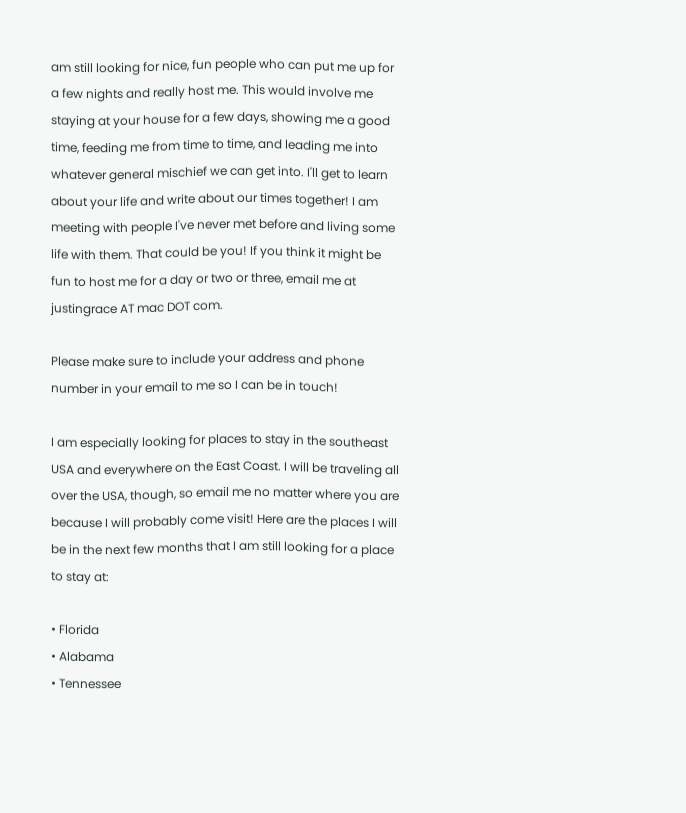am still looking for nice, fun people who can put me up for a few nights and really host me. This would involve me staying at your house for a few days, showing me a good time, feeding me from time to time, and leading me into whatever general mischief we can get into. I'll get to learn about your life and write about our times together! I am meeting with people I've never met before and living some life with them. That could be you! If you think it might be fun to host me for a day or two or three, email me at justingrace AT mac DOT com.

Please make sure to include your address and phone number in your email to me so I can be in touch!

I am especially looking for places to stay in the southeast USA and everywhere on the East Coast. I will be traveling all over the USA, though, so email me no matter where you are because I will probably come visit! Here are the places I will be in the next few months that I am still looking for a place to stay at:

• Florida
• Alabama
• Tennessee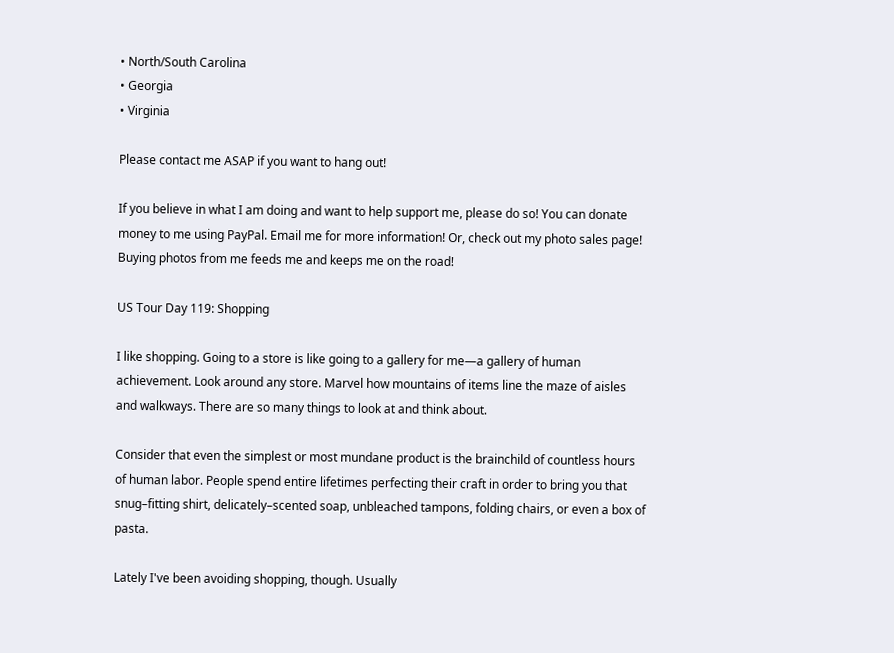• North/South Carolina
• Georgia
• Virginia

Please contact me ASAP if you want to hang out!

If you believe in what I am doing and want to help support me, please do so! You can donate money to me using PayPal. Email me for more information! Or, check out my photo sales page! Buying photos from me feeds me and keeps me on the road!

US Tour Day 119: Shopping

I like shopping. Going to a store is like going to a gallery for me—a gallery of human achievement. Look around any store. Marvel how mountains of items line the maze of aisles and walkways. There are so many things to look at and think about.

Consider that even the simplest or most mundane product is the brainchild of countless hours of human labor. People spend entire lifetimes perfecting their craft in order to bring you that snug–fitting shirt, delicately–scented soap, unbleached tampons, folding chairs, or even a box of pasta.

Lately I've been avoiding shopping, though. Usually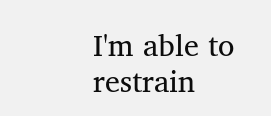I'm able to restrain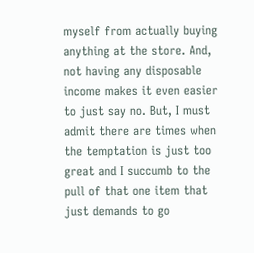myself from actually buying anything at the store. And, not having any disposable income makes it even easier to just say no. But, I must admit there are times when the temptation is just too great and I succumb to the pull of that one item that just demands to go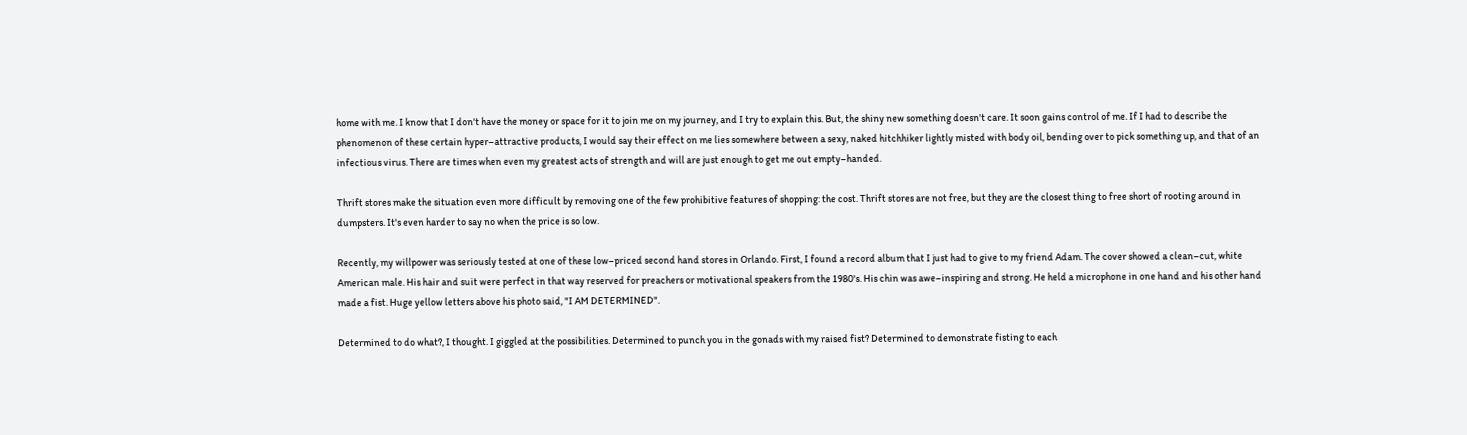home with me. I know that I don't have the money or space for it to join me on my journey, and I try to explain this. But, the shiny new something doesn't care. It soon gains control of me. If I had to describe the phenomenon of these certain hyper–attractive products, I would say their effect on me lies somewhere between a sexy, naked hitchhiker lightly misted with body oil, bending over to pick something up, and that of an infectious virus. There are times when even my greatest acts of strength and will are just enough to get me out empty–handed.

Thrift stores make the situation even more difficult by removing one of the few prohibitive features of shopping: the cost. Thrift stores are not free, but they are the closest thing to free short of rooting around in dumpsters. It's even harder to say no when the price is so low.

Recently, my willpower was seriously tested at one of these low–priced second hand stores in Orlando. First, I found a record album that I just had to give to my friend Adam. The cover showed a clean–cut, white American male. His hair and suit were perfect in that way reserved for preachers or motivational speakers from the 1980's. His chin was awe–inspiring and strong. He held a microphone in one hand and his other hand made a fist. Huge yellow letters above his photo said, "I AM DETERMINED".

Determined to do what?, I thought. I giggled at the possibilities. Determined to punch you in the gonads with my raised fist? Determined to demonstrate fisting to each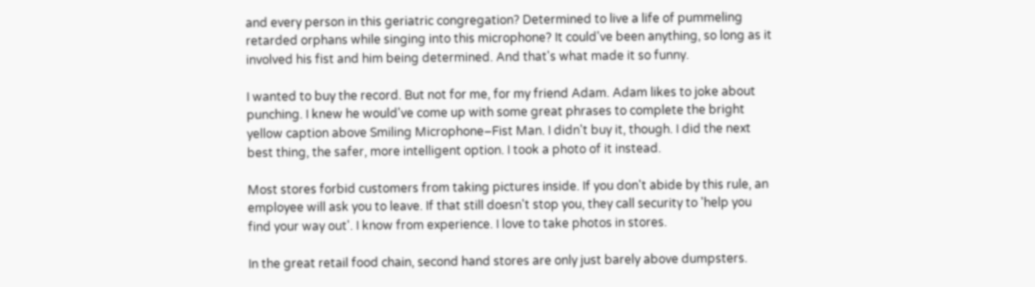and every person in this geriatric congregation? Determined to live a life of pummeling retarded orphans while singing into this microphone? It could've been anything, so long as it involved his fist and him being determined. And that's what made it so funny.

I wanted to buy the record. But not for me, for my friend Adam. Adam likes to joke about punching. I knew he would've come up with some great phrases to complete the bright yellow caption above Smiling Microphone–Fist Man. I didn't buy it, though. I did the next best thing, the safer, more intelligent option. I took a photo of it instead.

Most stores forbid customers from taking pictures inside. If you don't abide by this rule, an employee will ask you to leave. If that still doesn't stop you, they call security to 'help you find your way out'. I know from experience. I love to take photos in stores.

In the great retail food chain, second hand stores are only just barely above dumpsters.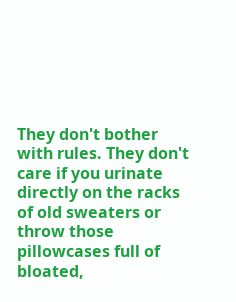They don't bother with rules. They don't care if you urinate directly on the racks of old sweaters or throw those pillowcases full of bloated,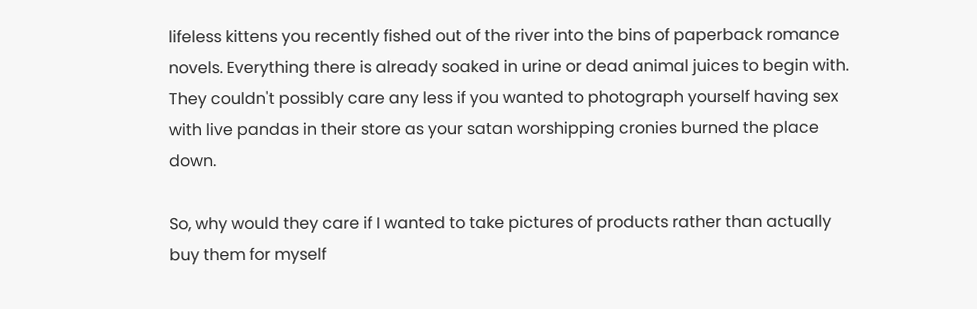lifeless kittens you recently fished out of the river into the bins of paperback romance novels. Everything there is already soaked in urine or dead animal juices to begin with. They couldn't possibly care any less if you wanted to photograph yourself having sex with live pandas in their store as your satan worshipping cronies burned the place down.

So, why would they care if I wanted to take pictures of products rather than actually buy them for myself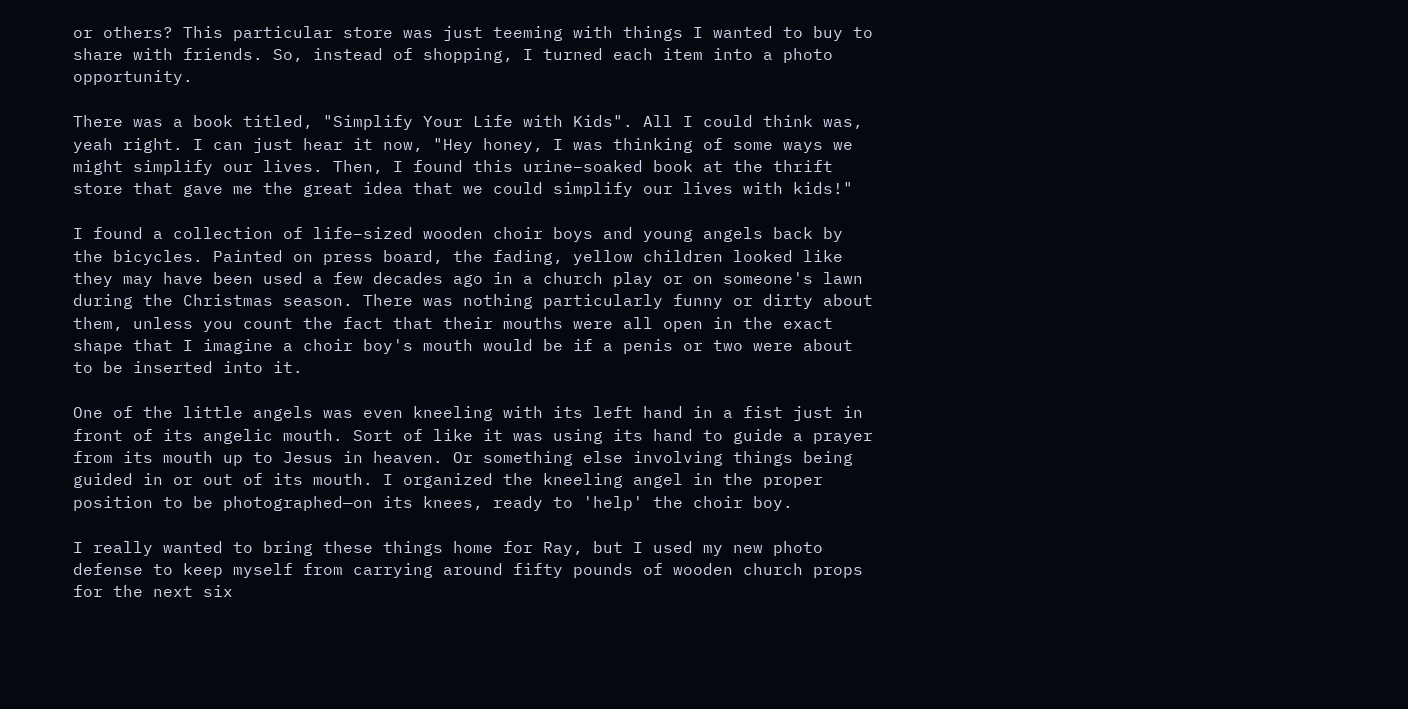or others? This particular store was just teeming with things I wanted to buy to share with friends. So, instead of shopping, I turned each item into a photo opportunity.

There was a book titled, "Simplify Your Life with Kids". All I could think was, yeah right. I can just hear it now, "Hey honey, I was thinking of some ways we might simplify our lives. Then, I found this urine–soaked book at the thrift store that gave me the great idea that we could simplify our lives with kids!"

I found a collection of life–sized wooden choir boys and young angels back by the bicycles. Painted on press board, the fading, yellow children looked like they may have been used a few decades ago in a church play or on someone's lawn during the Christmas season. There was nothing particularly funny or dirty about them, unless you count the fact that their mouths were all open in the exact shape that I imagine a choir boy's mouth would be if a penis or two were about to be inserted into it.

One of the little angels was even kneeling with its left hand in a fist just in front of its angelic mouth. Sort of like it was using its hand to guide a prayer from its mouth up to Jesus in heaven. Or something else involving things being guided in or out of its mouth. I organized the kneeling angel in the proper position to be photographed—on its knees, ready to 'help' the choir boy.

I really wanted to bring these things home for Ray, but I used my new photo defense to keep myself from carrying around fifty pounds of wooden church props for the next six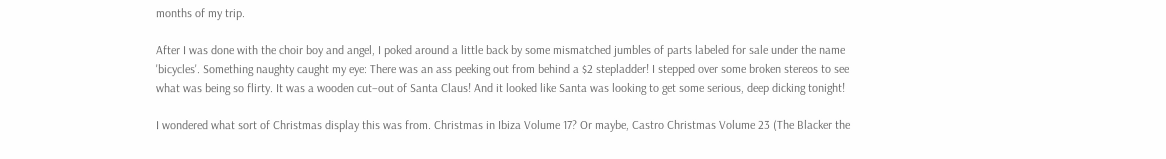months of my trip.

After I was done with the choir boy and angel, I poked around a little back by some mismatched jumbles of parts labeled for sale under the name 'bicycles'. Something naughty caught my eye: There was an ass peeking out from behind a $2 stepladder! I stepped over some broken stereos to see what was being so flirty. It was a wooden cut–out of Santa Claus! And it looked like Santa was looking to get some serious, deep dicking tonight!

I wondered what sort of Christmas display this was from. Christmas in Ibiza Volume 17? Or maybe, Castro Christmas Volume 23 (The Blacker the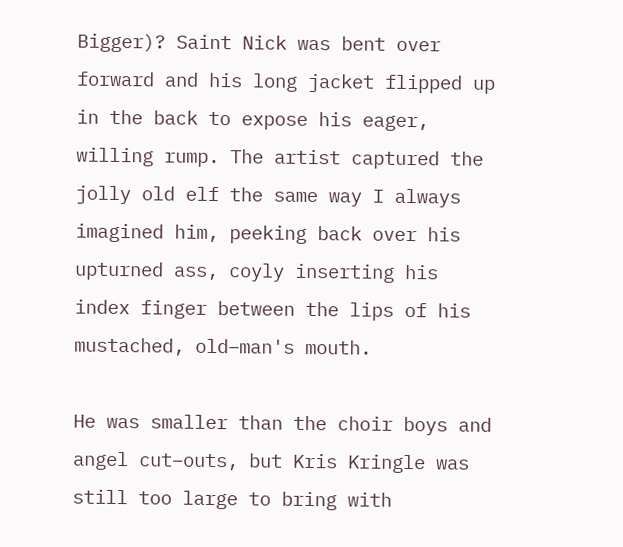Bigger)? Saint Nick was bent over forward and his long jacket flipped up in the back to expose his eager, willing rump. The artist captured the jolly old elf the same way I always imagined him, peeking back over his upturned ass, coyly inserting his index finger between the lips of his mustached, old–man's mouth.

He was smaller than the choir boys and angel cut–outs, but Kris Kringle was still too large to bring with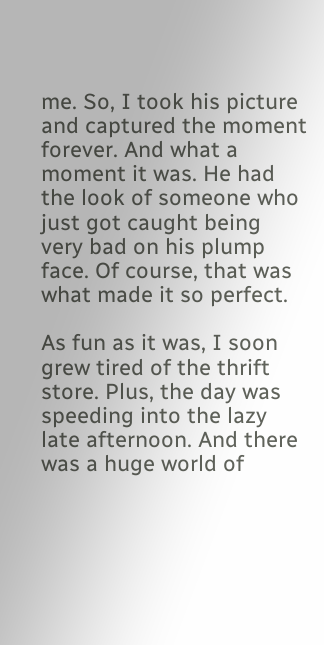me. So, I took his picture and captured the moment forever. And what a moment it was. He had the look of someone who just got caught being very bad on his plump face. Of course, that was what made it so perfect.

As fun as it was, I soon grew tired of the thrift store. Plus, the day was speeding into the lazy late afternoon. And there was a huge world of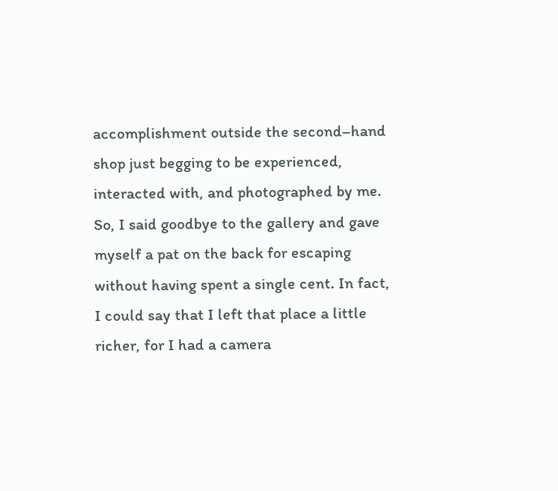accomplishment outside the second–hand shop just begging to be experienced, interacted with, and photographed by me. So, I said goodbye to the gallery and gave myself a pat on the back for escaping without having spent a single cent. In fact, I could say that I left that place a little richer, for I had a camera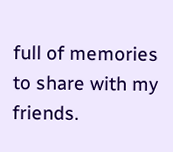full of memories to share with my friends.